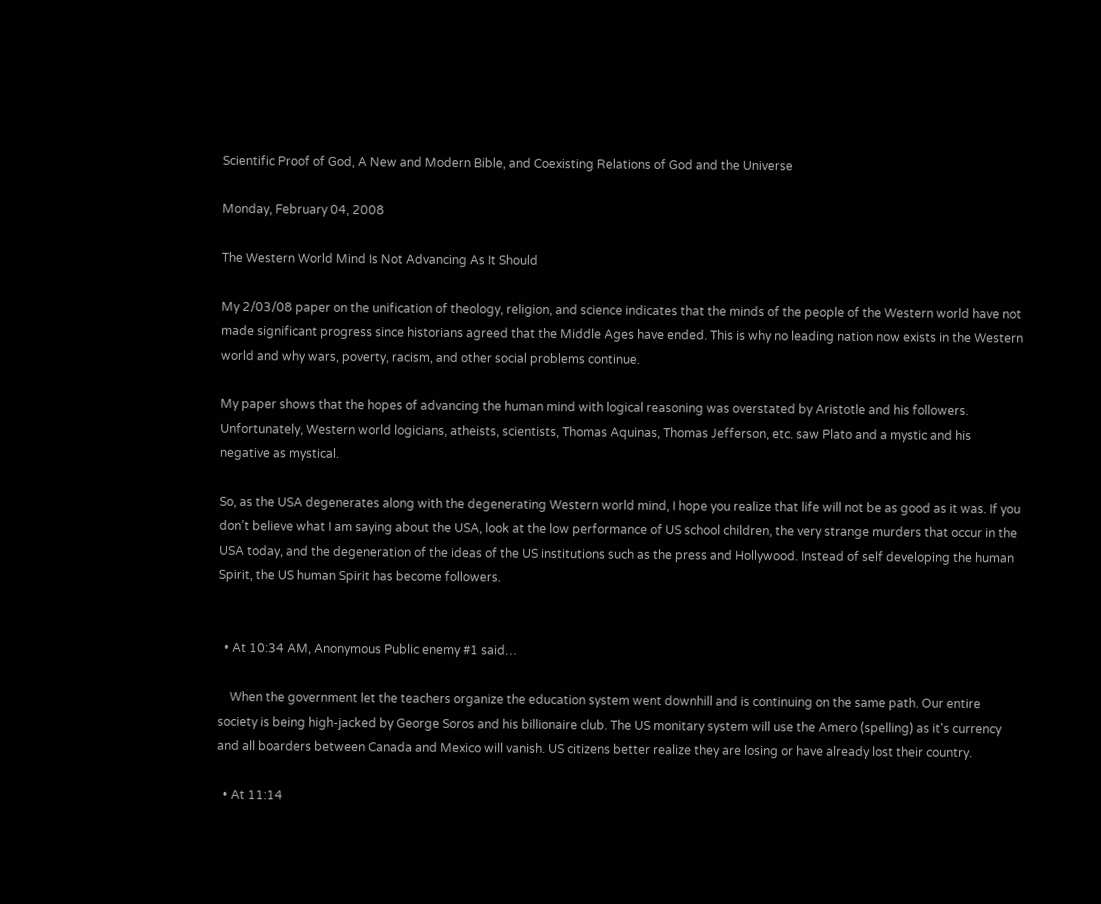Scientific Proof of God, A New and Modern Bible, and Coexisting Relations of God and the Universe

Monday, February 04, 2008

The Western World Mind Is Not Advancing As It Should

My 2/03/08 paper on the unification of theology, religion, and science indicates that the minds of the people of the Western world have not made significant progress since historians agreed that the Middle Ages have ended. This is why no leading nation now exists in the Western world and why wars, poverty, racism, and other social problems continue.

My paper shows that the hopes of advancing the human mind with logical reasoning was overstated by Aristotle and his followers. Unfortunately, Western world logicians, atheists, scientists, Thomas Aquinas, Thomas Jefferson, etc. saw Plato and a mystic and his negative as mystical.

So, as the USA degenerates along with the degenerating Western world mind, I hope you realize that life will not be as good as it was. If you don’t believe what I am saying about the USA, look at the low performance of US school children, the very strange murders that occur in the USA today, and the degeneration of the ideas of the US institutions such as the press and Hollywood. Instead of self developing the human Spirit, the US human Spirit has become followers.


  • At 10:34 AM, Anonymous Public enemy #1 said…

    When the government let the teachers organize the education system went downhill and is continuing on the same path. Our entire society is being high-jacked by George Soros and his billionaire club. The US monitary system will use the Amero (spelling) as it's currency and all boarders between Canada and Mexico will vanish. US citizens better realize they are losing or have already lost their country.

  • At 11:14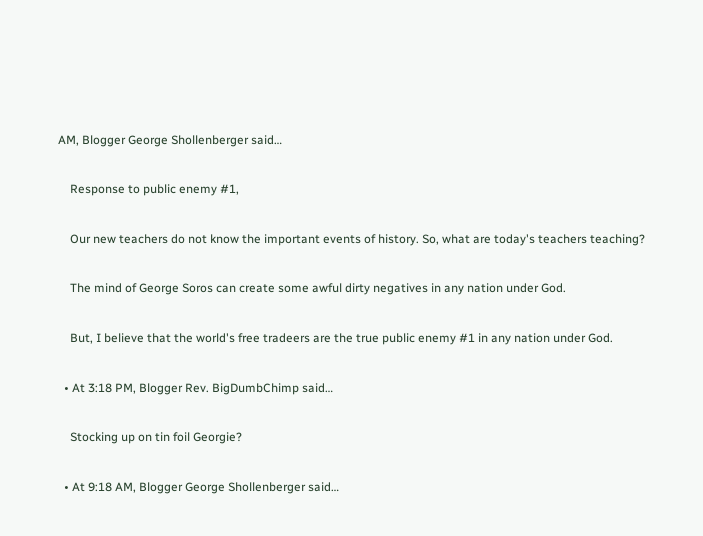AM, Blogger George Shollenberger said…

    Response to public enemy #1,

    Our new teachers do not know the important events of history. So, what are today's teachers teaching?

    The mind of George Soros can create some awful dirty negatives in any nation under God.

    But, I believe that the world's free tradeers are the true public enemy #1 in any nation under God.

  • At 3:18 PM, Blogger Rev. BigDumbChimp said…

    Stocking up on tin foil Georgie?

  • At 9:18 AM, Blogger George Shollenberger said…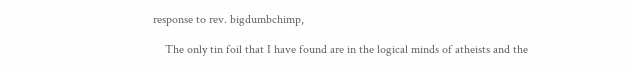response to rev. bigdumbchimp,

    The only tin foil that I have found are in the logical minds of atheists and the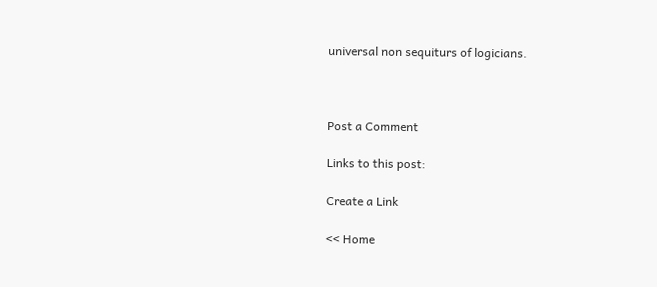universal non sequiturs of logicians.



Post a Comment

Links to this post:

Create a Link

<< Home